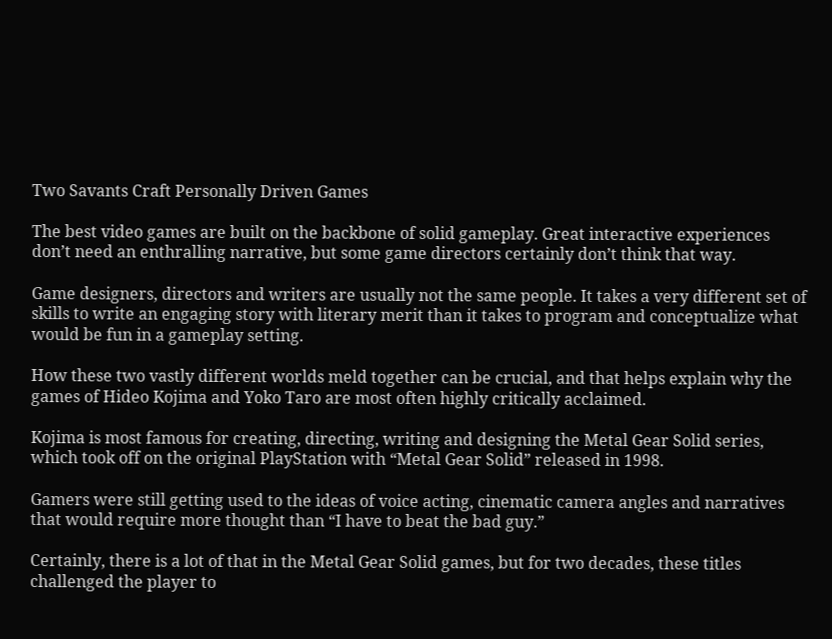Two Savants Craft Personally Driven Games

The best video games are built on the backbone of solid gameplay. Great interactive experiences don’t need an enthralling narrative, but some game directors certainly don’t think that way.

Game designers, directors and writers are usually not the same people. It takes a very different set of skills to write an engaging story with literary merit than it takes to program and conceptualize what would be fun in a gameplay setting.

How these two vastly different worlds meld together can be crucial, and that helps explain why the games of Hideo Kojima and Yoko Taro are most often highly critically acclaimed.

Kojima is most famous for creating, directing, writing and designing the Metal Gear Solid series, which took off on the original PlayStation with “Metal Gear Solid” released in 1998.

Gamers were still getting used to the ideas of voice acting, cinematic camera angles and narratives that would require more thought than “I have to beat the bad guy.”

Certainly, there is a lot of that in the Metal Gear Solid games, but for two decades, these titles challenged the player to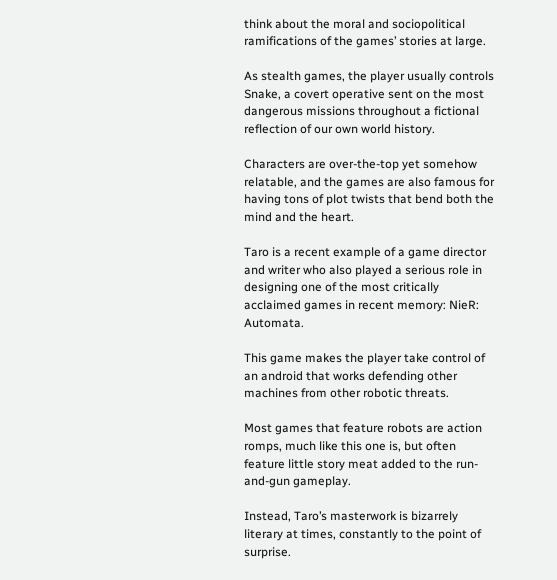think about the moral and sociopolitical ramifications of the games’ stories at large.

As stealth games, the player usually controls Snake, a covert operative sent on the most dangerous missions throughout a fictional reflection of our own world history.

Characters are over-the-top yet somehow relatable, and the games are also famous for having tons of plot twists that bend both the mind and the heart.

Taro is a recent example of a game director and writer who also played a serious role in designing one of the most critically acclaimed games in recent memory: NieR: Automata.

This game makes the player take control of an android that works defending other machines from other robotic threats.

Most games that feature robots are action romps, much like this one is, but often feature little story meat added to the run-and-gun gameplay.

Instead, Taro’s masterwork is bizarrely literary at times, constantly to the point of surprise.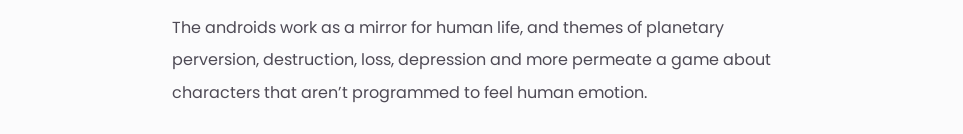The androids work as a mirror for human life, and themes of planetary perversion, destruction, loss, depression and more permeate a game about characters that aren’t programmed to feel human emotion.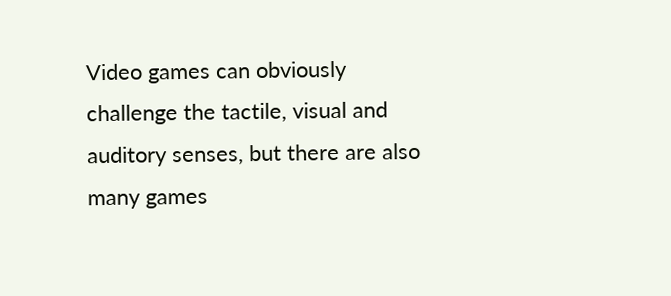Video games can obviously challenge the tactile, visual and auditory senses, but there are also many games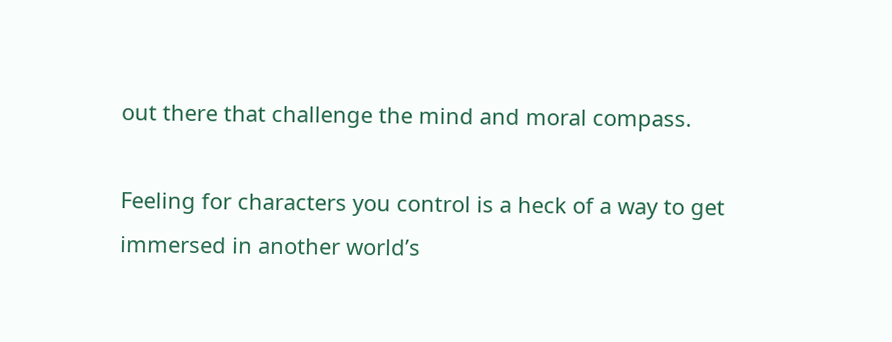out there that challenge the mind and moral compass.

Feeling for characters you control is a heck of a way to get immersed in another world’s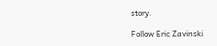story.

Follow Eric Zavinski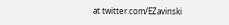at twitter.com/EZavinski